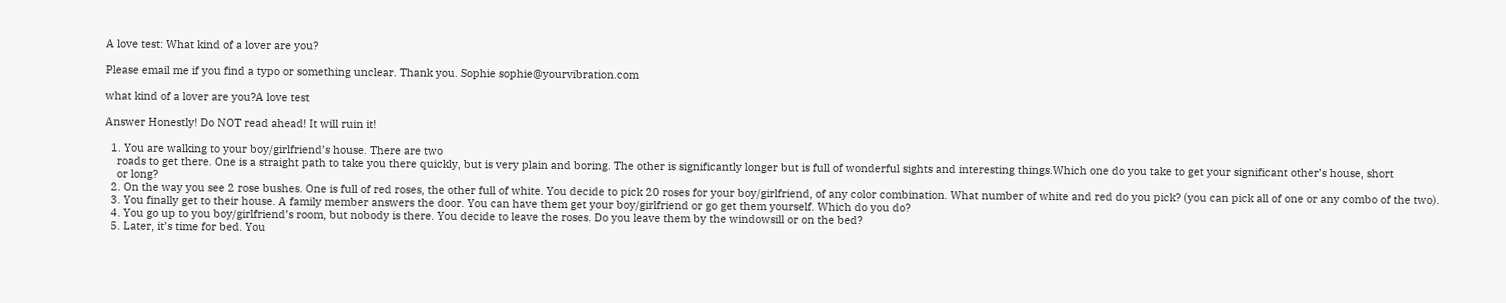A love test: What kind of a lover are you?

Please email me if you find a typo or something unclear. Thank you. Sophie sophie@yourvibration.com

what kind of a lover are you?A love test

Answer Honestly! Do NOT read ahead! It will ruin it!

  1. You are walking to your boy/girlfriend’s house. There are two
    roads to get there. One is a straight path to take you there quickly, but is very plain and boring. The other is significantly longer but is full of wonderful sights and interesting things.Which one do you take to get your significant other’s house, short
    or long?
  2. On the way you see 2 rose bushes. One is full of red roses, the other full of white. You decide to pick 20 roses for your boy/girlfriend, of any color combination. What number of white and red do you pick? (you can pick all of one or any combo of the two).
  3. You finally get to their house. A family member answers the door. You can have them get your boy/girlfriend or go get them yourself. Which do you do?
  4. You go up to you boy/girlfriend’s room, but nobody is there. You decide to leave the roses. Do you leave them by the windowsill or on the bed?
  5. Later, it’s time for bed. You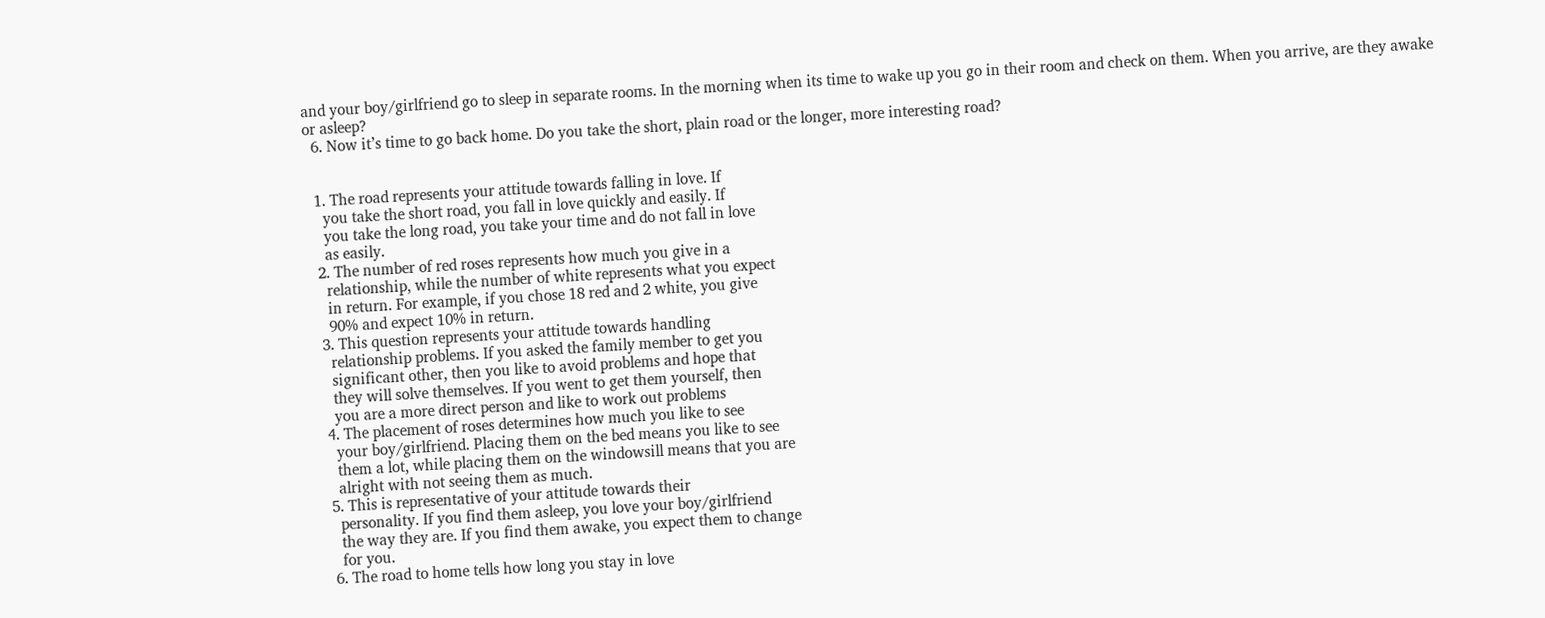and your boy/girlfriend go to sleep in separate rooms. In the morning when its time to wake up you go in their room and check on them. When you arrive, are they awake or asleep?
  6. Now it’s time to go back home. Do you take the short, plain road or the longer, more interesting road?


  1. The road represents your attitude towards falling in love. If
    you take the short road, you fall in love quickly and easily. If
    you take the long road, you take your time and do not fall in love
    as easily.
  2. The number of red roses represents how much you give in a
    relationship, while the number of white represents what you expect
    in return. For example, if you chose 18 red and 2 white, you give
    90% and expect 10% in return.
  3. This question represents your attitude towards handling
    relationship problems. If you asked the family member to get you
    significant other, then you like to avoid problems and hope that
    they will solve themselves. If you went to get them yourself, then
    you are a more direct person and like to work out problems
  4. The placement of roses determines how much you like to see
    your boy/girlfriend. Placing them on the bed means you like to see
    them a lot, while placing them on the windowsill means that you are
    alright with not seeing them as much.
  5. This is representative of your attitude towards their
    personality. If you find them asleep, you love your boy/girlfriend
    the way they are. If you find them awake, you expect them to change
    for you.
  6. The road to home tells how long you stay in love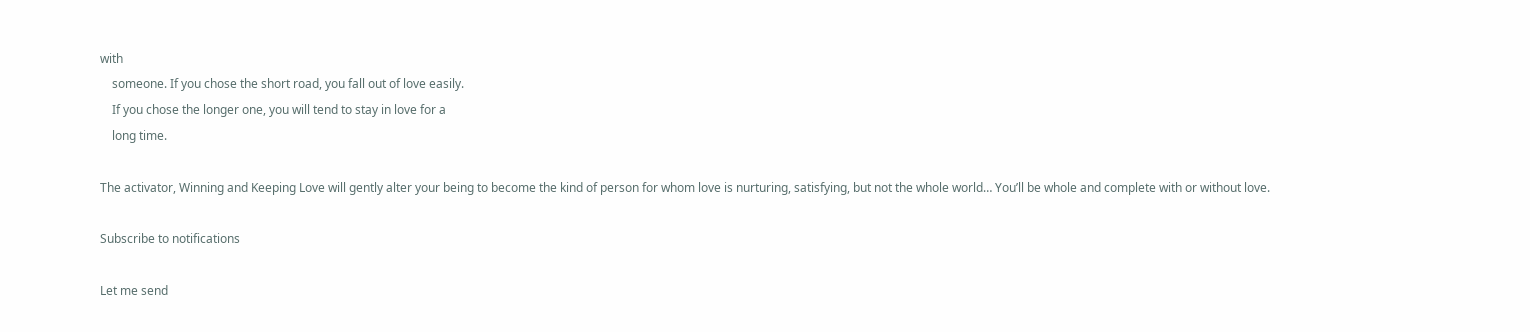with
    someone. If you chose the short road, you fall out of love easily.
    If you chose the longer one, you will tend to stay in love for a
    long time.

The activator, Winning and Keeping Love will gently alter your being to become the kind of person for whom love is nurturing, satisfying, but not the whole world… You’ll be whole and complete with or without love.

Subscribe to notifications

Let me send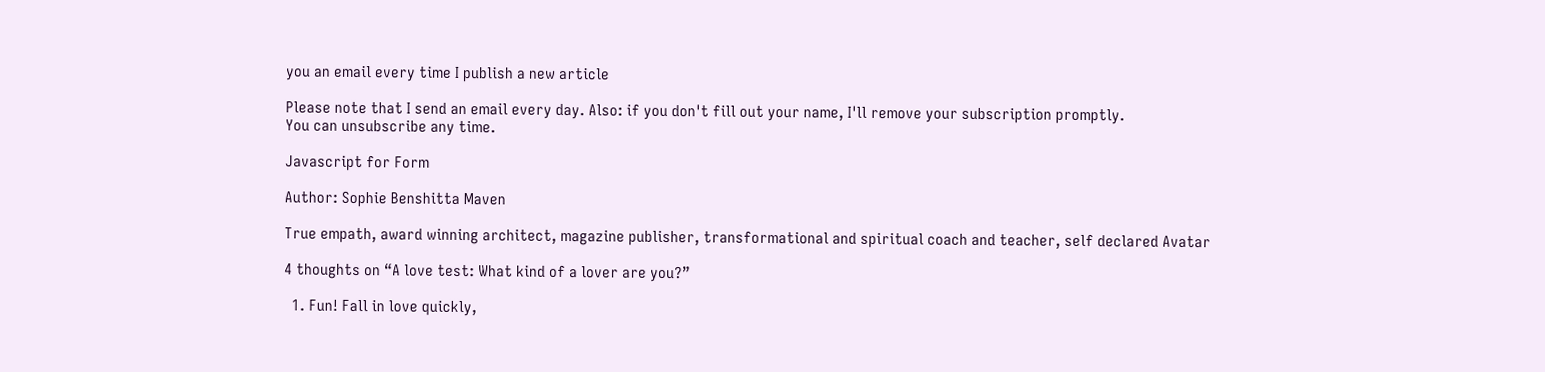you an email every time I publish a new article

Please note that I send an email every day. Also: if you don't fill out your name, I'll remove your subscription promptly.
You can unsubscribe any time.

Javascript for Form

Author: Sophie Benshitta Maven

True empath, award winning architect, magazine publisher, transformational and spiritual coach and teacher, self declared Avatar

4 thoughts on “A love test: What kind of a lover are you?”

  1. Fun! Fall in love quickly,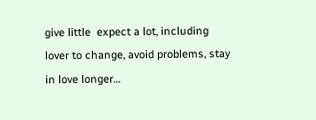give little  expect a lot, including lover to change, avoid problems, stay in love longer…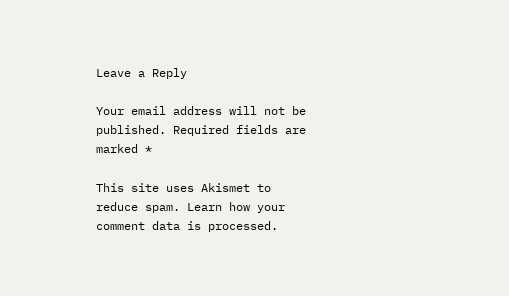Leave a Reply

Your email address will not be published. Required fields are marked *

This site uses Akismet to reduce spam. Learn how your comment data is processed.